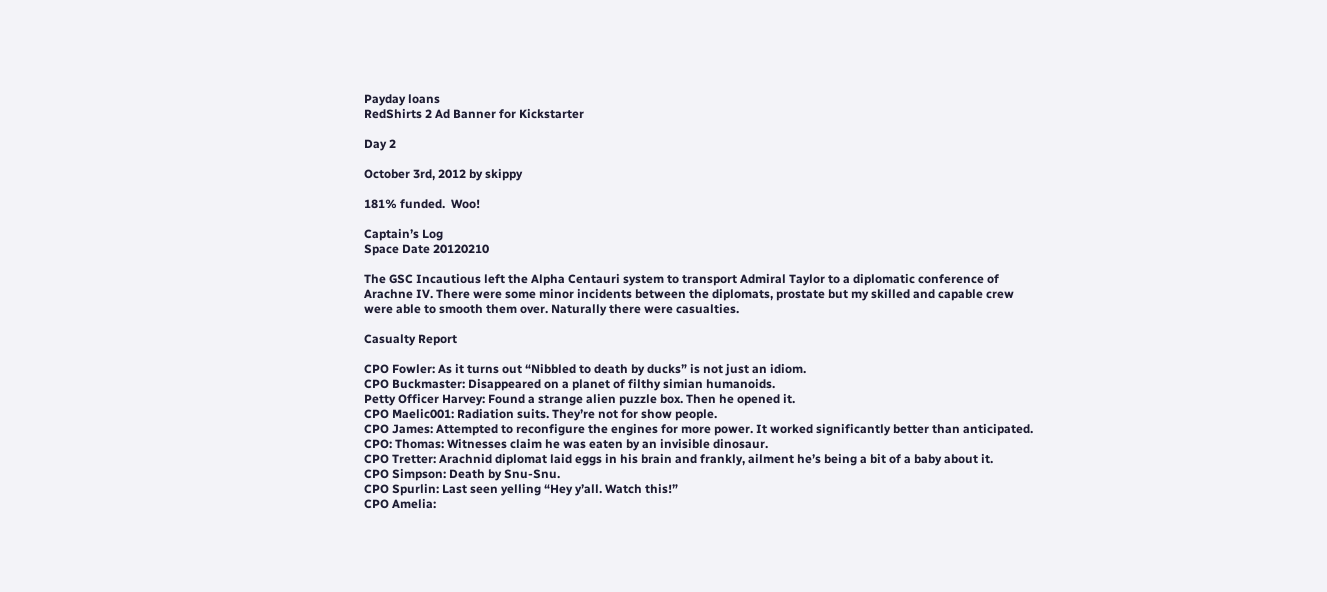Payday loans
RedShirts 2 Ad Banner for Kickstarter

Day 2

October 3rd, 2012 by skippy

181% funded.  Woo!

Captain’s Log
Space Date 20120210

The GSC Incautious left the Alpha Centauri system to transport Admiral Taylor to a diplomatic conference of Arachne IV. There were some minor incidents between the diplomats, prostate but my skilled and capable crew were able to smooth them over. Naturally there were casualties.

Casualty Report

CPO Fowler: As it turns out “Nibbled to death by ducks” is not just an idiom.
CPO Buckmaster: Disappeared on a planet of filthy simian humanoids.
Petty Officer Harvey: Found a strange alien puzzle box. Then he opened it.
CPO Maelic001: Radiation suits. They’re not for show people.
CPO James: Attempted to reconfigure the engines for more power. It worked significantly better than anticipated.
CPO: Thomas: Witnesses claim he was eaten by an invisible dinosaur.
CPO Tretter: Arachnid diplomat laid eggs in his brain and frankly, ailment he’s being a bit of a baby about it.
CPO Simpson: Death by Snu-Snu.
CPO Spurlin: Last seen yelling “Hey y’all. Watch this!”
CPO Amelia: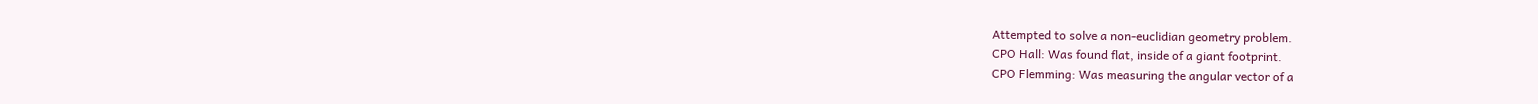Attempted to solve a non-euclidian geometry problem.
CPO Hall: Was found flat, inside of a giant footprint.
CPO Flemming: Was measuring the angular vector of a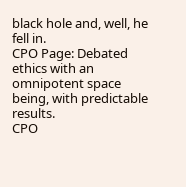black hole and, well, he fell in.
CPO Page: Debated ethics with an omnipotent space being, with predictable results.
CPO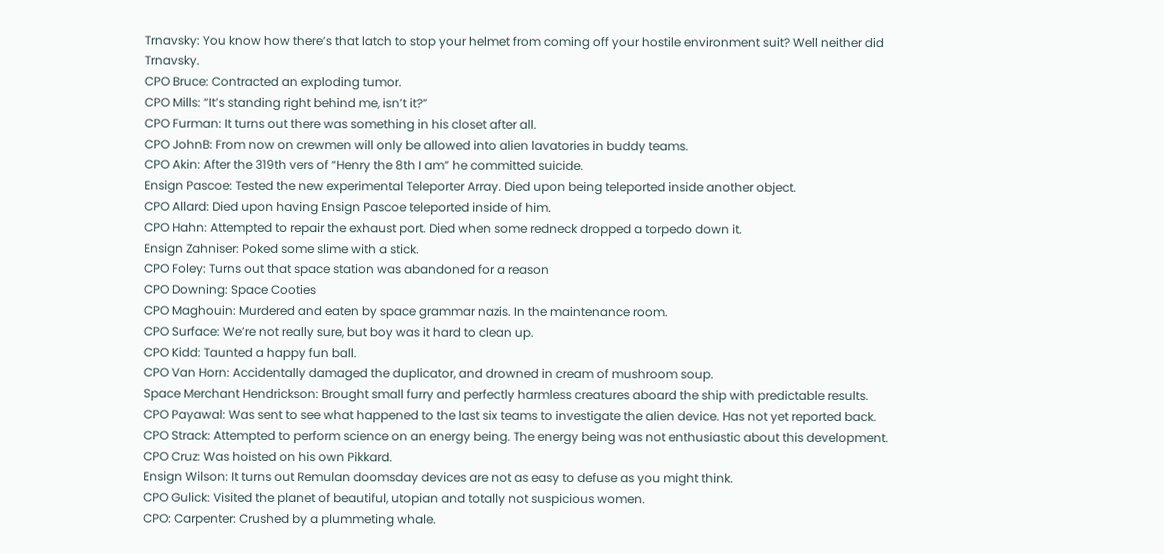Trnavsky: You know how there’s that latch to stop your helmet from coming off your hostile environment suit? Well neither did Trnavsky.
CPO Bruce: Contracted an exploding tumor.
CPO Mills: “It’s standing right behind me, isn’t it?”
CPO Furman: It turns out there was something in his closet after all.
CPO JohnB: From now on crewmen will only be allowed into alien lavatories in buddy teams.
CPO Akin: After the 319th vers of “Henry the 8th I am” he committed suicide.
Ensign Pascoe: Tested the new experimental Teleporter Array. Died upon being teleported inside another object.
CPO Allard: Died upon having Ensign Pascoe teleported inside of him.
CPO Hahn: Attempted to repair the exhaust port. Died when some redneck dropped a torpedo down it.
Ensign Zahniser: Poked some slime with a stick.
CPO Foley: Turns out that space station was abandoned for a reason
CPO Downing: Space Cooties
CPO Maghouin: Murdered and eaten by space grammar nazis. In the maintenance room.
CPO Surface: We’re not really sure, but boy was it hard to clean up.
CPO Kidd: Taunted a happy fun ball.
CPO Van Horn: Accidentally damaged the duplicator, and drowned in cream of mushroom soup.
Space Merchant Hendrickson: Brought small furry and perfectly harmless creatures aboard the ship with predictable results.
CPO Payawal: Was sent to see what happened to the last six teams to investigate the alien device. Has not yet reported back.
CPO Strack: Attempted to perform science on an energy being. The energy being was not enthusiastic about this development.
CPO Cruz: Was hoisted on his own Pikkard.
Ensign Wilson: It turns out Remulan doomsday devices are not as easy to defuse as you might think.
CPO Gulick: Visited the planet of beautiful, utopian and totally not suspicious women.
CPO: Carpenter: Crushed by a plummeting whale.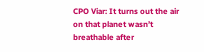CPO Viar: It turns out the air on that planet wasn’t breathable after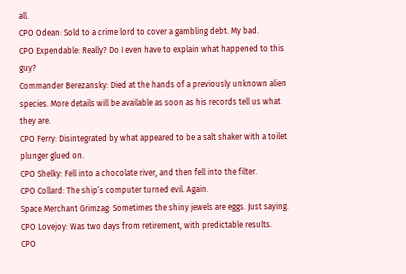all.
CPO Odean: Sold to a crime lord to cover a gambling debt. My bad.
CPO Expendable: Really? Do I even have to explain what happened to this guy?
Commander Berezansky: Died at the hands of a previously unknown alien species. More details will be available as soon as his records tell us what they are.
CPO Ferry: Disintegrated by what appeared to be a salt shaker with a toilet plunger glued on.
CPO Shelky: Fell into a chocolate river, and then fell into the filter.
CPO Collard: The ship’s computer turned evil. Again.
Space Merchant Grimzag: Sometimes the shiny jewels are eggs. Just saying.
CPO Lovejoy: Was two days from retirement, with predictable results.
CPO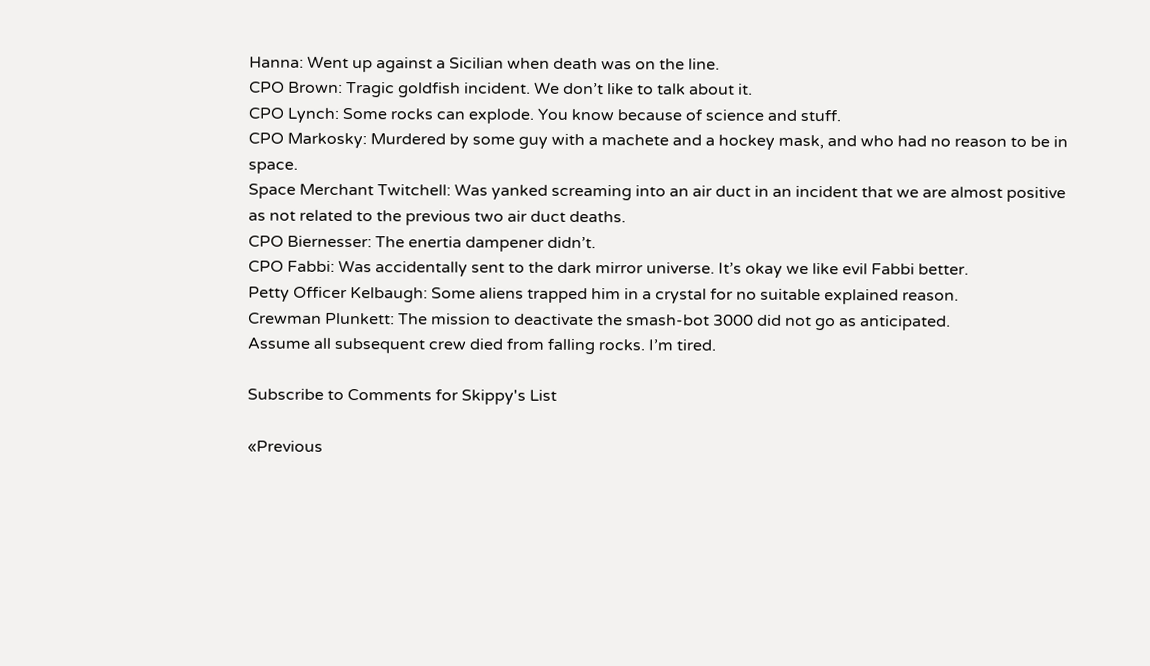Hanna: Went up against a Sicilian when death was on the line.
CPO Brown: Tragic goldfish incident. We don’t like to talk about it.
CPO Lynch: Some rocks can explode. You know because of science and stuff.
CPO Markosky: Murdered by some guy with a machete and a hockey mask, and who had no reason to be in space.
Space Merchant Twitchell: Was yanked screaming into an air duct in an incident that we are almost positive as not related to the previous two air duct deaths.
CPO Biernesser: The enertia dampener didn’t.
CPO Fabbi: Was accidentally sent to the dark mirror universe. It’s okay we like evil Fabbi better.
Petty Officer Kelbaugh: Some aliens trapped him in a crystal for no suitable explained reason.
Crewman Plunkett: The mission to deactivate the smash-bot 3000 did not go as anticipated.
Assume all subsequent crew died from falling rocks. I’m tired.

Subscribe to Comments for Skippy's List

«Previous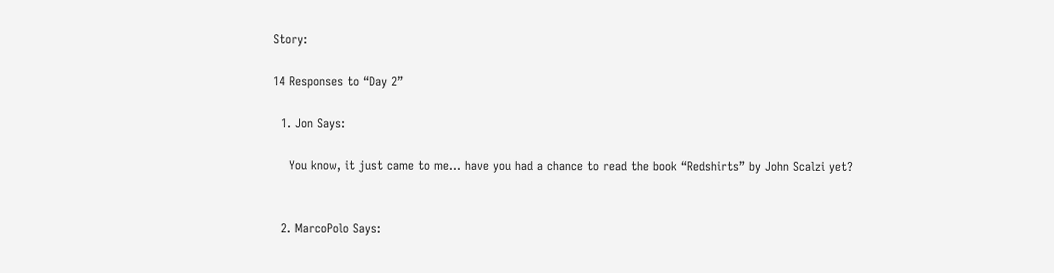Story:

14 Responses to “Day 2”

  1. Jon Says:

    You know, it just came to me… have you had a chance to read the book “Redshirts” by John Scalzi yet?


  2. MarcoPolo Says: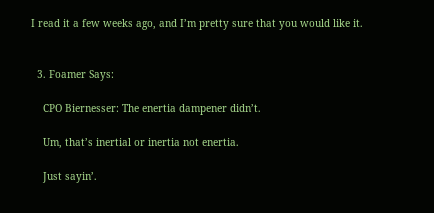I read it a few weeks ago, and I’m pretty sure that you would like it.


  3. Foamer Says:

    CPO Biernesser: The enertia dampener didn’t.

    Um, that’s inertial or inertia not enertia.

    Just sayin’.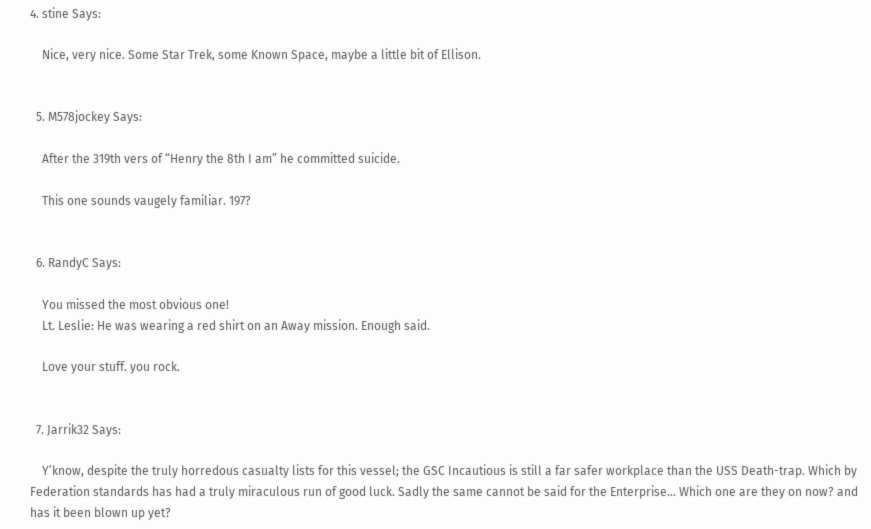4. stine Says:

    Nice, very nice. Some Star Trek, some Known Space, maybe a little bit of Ellison.


  5. M578jockey Says:

    After the 319th vers of “Henry the 8th I am” he committed suicide.

    This one sounds vaugely familiar. 197?


  6. RandyC Says:

    You missed the most obvious one!
    Lt. Leslie: He was wearing a red shirt on an Away mission. Enough said.

    Love your stuff. you rock.


  7. Jarrik32 Says:

    Y’know, despite the truly horredous casualty lists for this vessel; the GSC Incautious is still a far safer workplace than the USS Death-trap. Which by Federation standards has had a truly miraculous run of good luck. Sadly the same cannot be said for the Enterprise… Which one are they on now? and has it been blown up yet?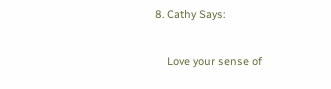8. Cathy Says:

    Love your sense of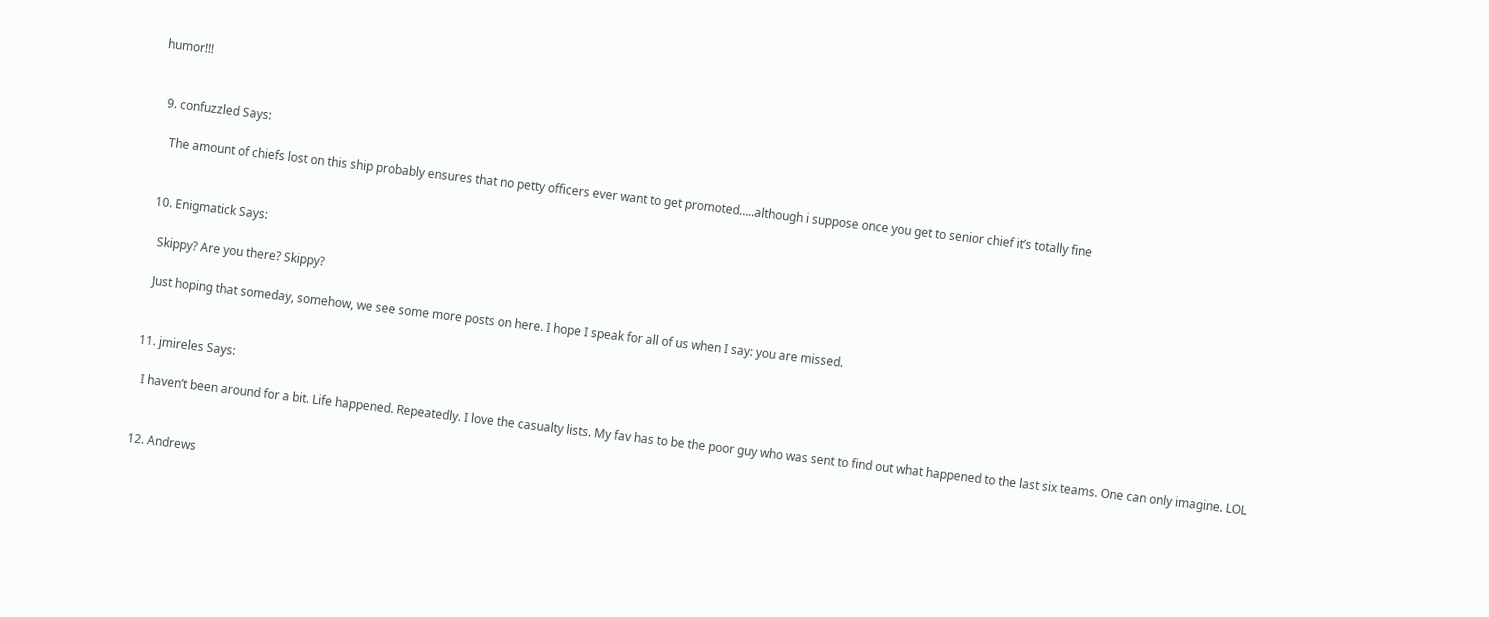humor!!!


  9. confuzzled Says:

    The amount of chiefs lost on this ship probably ensures that no petty officers ever want to get promoted…..although i suppose once you get to senior chief it’s totally fine


  10. Enigmatick Says:

    Skippy? Are you there? Skippy?

    Just hoping that someday, somehow, we see some more posts on here. I hope I speak for all of us when I say: you are missed.


  11. jmireles Says:

    I haven’t been around for a bit. Life happened. Repeatedly. I love the casualty lists. My fav has to be the poor guy who was sent to find out what happened to the last six teams. One can only imagine. LOL


  12. Andrews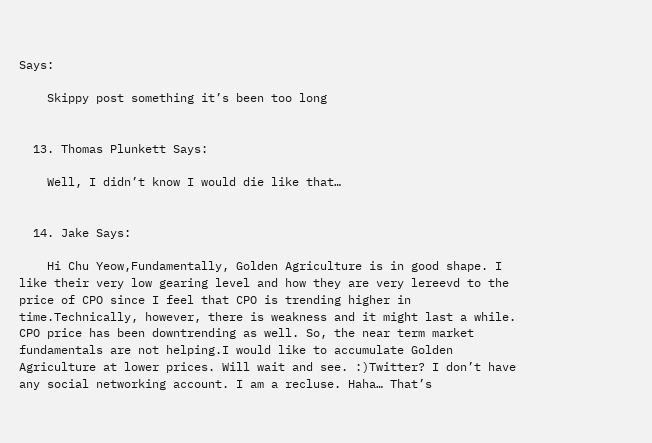Says:

    Skippy post something it’s been too long


  13. Thomas Plunkett Says:

    Well, I didn’t know I would die like that…


  14. Jake Says:

    Hi Chu Yeow,Fundamentally, Golden Agriculture is in good shape. I like their very low gearing level and how they are very lereevd to the price of CPO since I feel that CPO is trending higher in time.Technically, however, there is weakness and it might last a while. CPO price has been downtrending as well. So, the near term market fundamentals are not helping.I would like to accumulate Golden Agriculture at lower prices. Will wait and see. :)Twitter? I don’t have any social networking account. I am a recluse. Haha… That’s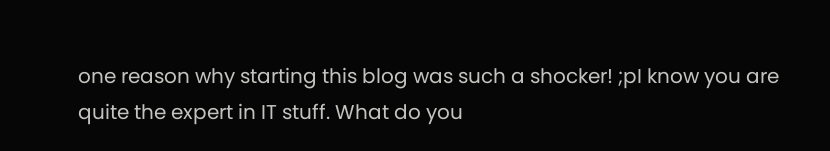one reason why starting this blog was such a shocker! ;pI know you are quite the expert in IT stuff. What do you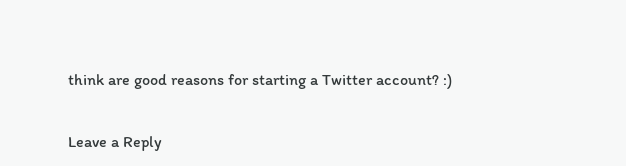think are good reasons for starting a Twitter account? :)


Leave a Reply